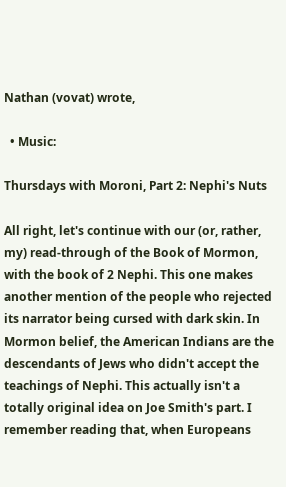Nathan (vovat) wrote,

  • Music:

Thursdays with Moroni, Part 2: Nephi's Nuts

All right, let's continue with our (or, rather, my) read-through of the Book of Mormon, with the book of 2 Nephi. This one makes another mention of the people who rejected its narrator being cursed with dark skin. In Mormon belief, the American Indians are the descendants of Jews who didn't accept the teachings of Nephi. This actually isn't a totally original idea on Joe Smith's part. I remember reading that, when Europeans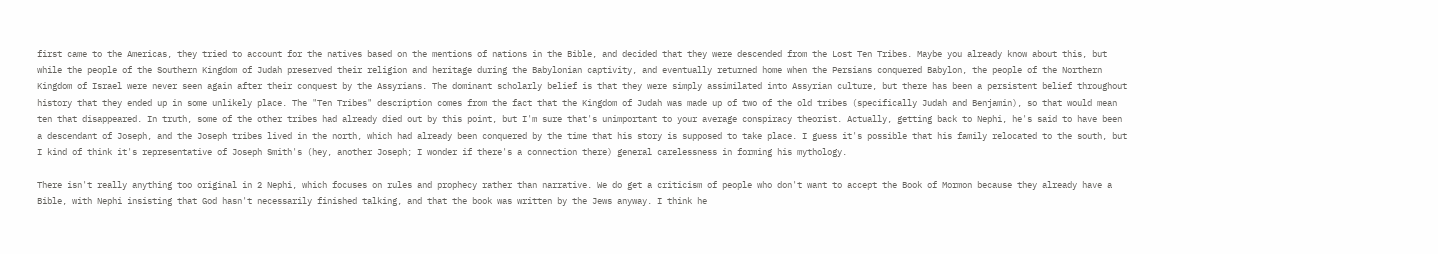first came to the Americas, they tried to account for the natives based on the mentions of nations in the Bible, and decided that they were descended from the Lost Ten Tribes. Maybe you already know about this, but while the people of the Southern Kingdom of Judah preserved their religion and heritage during the Babylonian captivity, and eventually returned home when the Persians conquered Babylon, the people of the Northern Kingdom of Israel were never seen again after their conquest by the Assyrians. The dominant scholarly belief is that they were simply assimilated into Assyrian culture, but there has been a persistent belief throughout history that they ended up in some unlikely place. The "Ten Tribes" description comes from the fact that the Kingdom of Judah was made up of two of the old tribes (specifically Judah and Benjamin), so that would mean ten that disappeared. In truth, some of the other tribes had already died out by this point, but I'm sure that's unimportant to your average conspiracy theorist. Actually, getting back to Nephi, he's said to have been a descendant of Joseph, and the Joseph tribes lived in the north, which had already been conquered by the time that his story is supposed to take place. I guess it's possible that his family relocated to the south, but I kind of think it's representative of Joseph Smith's (hey, another Joseph; I wonder if there's a connection there) general carelessness in forming his mythology.

There isn't really anything too original in 2 Nephi, which focuses on rules and prophecy rather than narrative. We do get a criticism of people who don't want to accept the Book of Mormon because they already have a Bible, with Nephi insisting that God hasn't necessarily finished talking, and that the book was written by the Jews anyway. I think he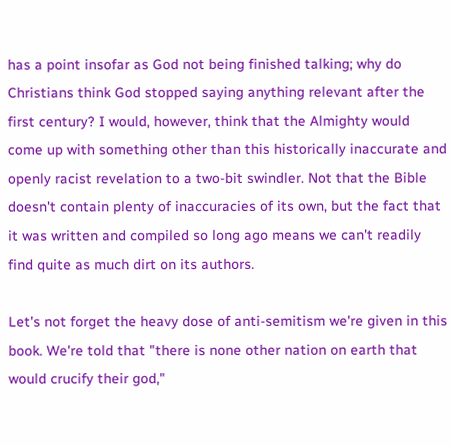has a point insofar as God not being finished talking; why do Christians think God stopped saying anything relevant after the first century? I would, however, think that the Almighty would come up with something other than this historically inaccurate and openly racist revelation to a two-bit swindler. Not that the Bible doesn't contain plenty of inaccuracies of its own, but the fact that it was written and compiled so long ago means we can't readily find quite as much dirt on its authors.

Let's not forget the heavy dose of anti-semitism we're given in this book. We're told that "there is none other nation on earth that would crucify their god,"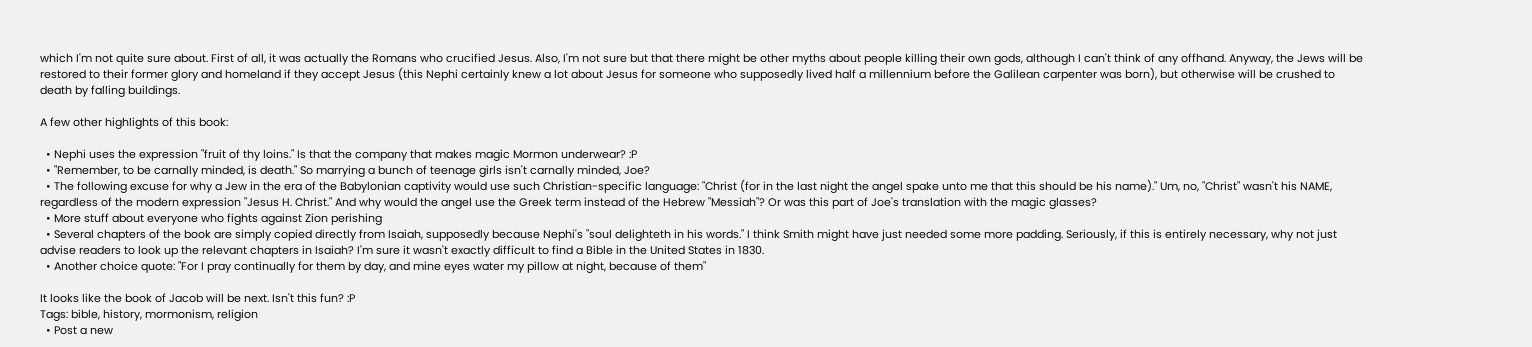which I'm not quite sure about. First of all, it was actually the Romans who crucified Jesus. Also, I'm not sure but that there might be other myths about people killing their own gods, although I can't think of any offhand. Anyway, the Jews will be restored to their former glory and homeland if they accept Jesus (this Nephi certainly knew a lot about Jesus for someone who supposedly lived half a millennium before the Galilean carpenter was born), but otherwise will be crushed to death by falling buildings.

A few other highlights of this book:

  • Nephi uses the expression "fruit of thy loins." Is that the company that makes magic Mormon underwear? :P
  • "Remember, to be carnally minded, is death." So marrying a bunch of teenage girls isn't carnally minded, Joe?
  • The following excuse for why a Jew in the era of the Babylonian captivity would use such Christian-specific language: "Christ (for in the last night the angel spake unto me that this should be his name)." Um, no, "Christ" wasn't his NAME, regardless of the modern expression "Jesus H. Christ." And why would the angel use the Greek term instead of the Hebrew "Messiah"? Or was this part of Joe's translation with the magic glasses?
  • More stuff about everyone who fights against Zion perishing
  • Several chapters of the book are simply copied directly from Isaiah, supposedly because Nephi's "soul delighteth in his words." I think Smith might have just needed some more padding. Seriously, if this is entirely necessary, why not just advise readers to look up the relevant chapters in Isaiah? I'm sure it wasn't exactly difficult to find a Bible in the United States in 1830.
  • Another choice quote: "For I pray continually for them by day, and mine eyes water my pillow at night, because of them"

It looks like the book of Jacob will be next. Isn't this fun? :P
Tags: bible, history, mormonism, religion
  • Post a new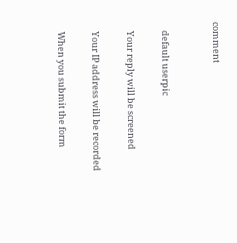comment


    default userpic

    Your reply will be screened

    Your IP address will be recorded

    When you submit the form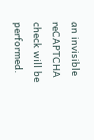an invisible reCAPTCHA check will be performed.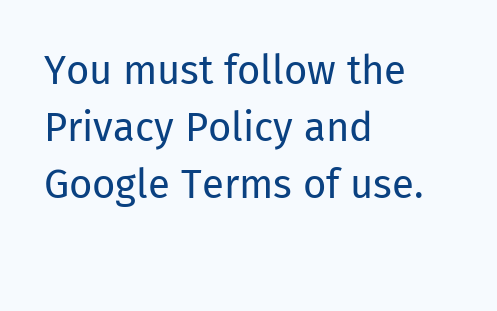You must follow the Privacy Policy and Google Terms of use.